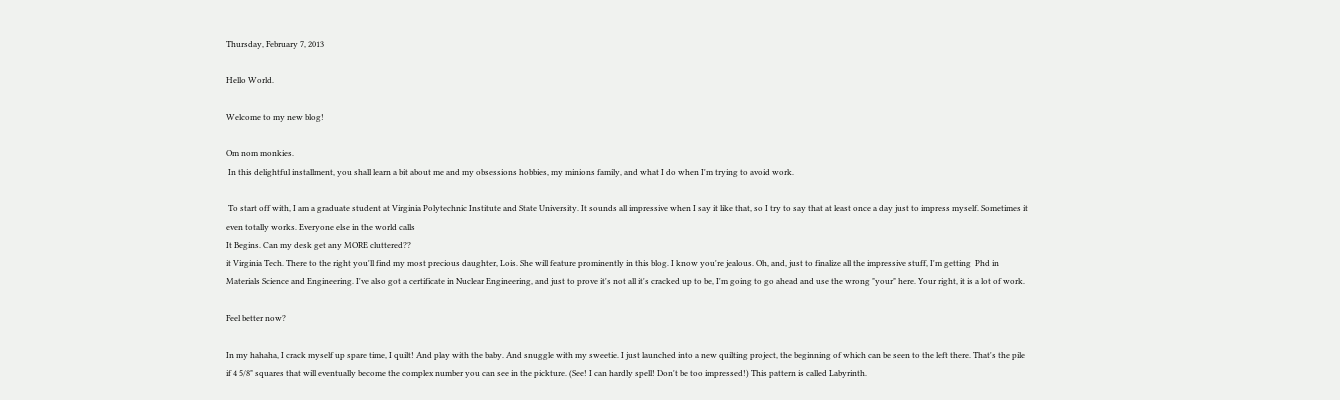Thursday, February 7, 2013

Hello World.

Welcome to my new blog!

Om nom monkies.
 In this delightful installment, you shall learn a bit about me and my obsessions hobbies, my minions family, and what I do when I'm trying to avoid work.

 To start off with, I am a graduate student at Virginia Polytechnic Institute and State University. It sounds all impressive when I say it like that, so I try to say that at least once a day just to impress myself. Sometimes it even totally works. Everyone else in the world calls
It Begins. Can my desk get any MORE cluttered??
it Virginia Tech. There to the right you'll find my most precious daughter, Lois. She will feature prominently in this blog. I know you're jealous. Oh, and, just to finalize all the impressive stuff, I'm getting  Phd in Materials Science and Engineering. I've also got a certificate in Nuclear Engineering, and just to prove it's not all it's cracked up to be, I'm going to go ahead and use the wrong "your" here. Your right, it is a lot of work.

Feel better now?

In my hahaha, I crack myself up spare time, I quilt! And play with the baby. And snuggle with my sweetie. I just launched into a new quilting project, the beginning of which can be seen to the left there. That's the pile if 4 5/8" squares that will eventually become the complex number you can see in the pickture. (See! I can hardly spell! Don't be too impressed!) This pattern is called Labyrinth.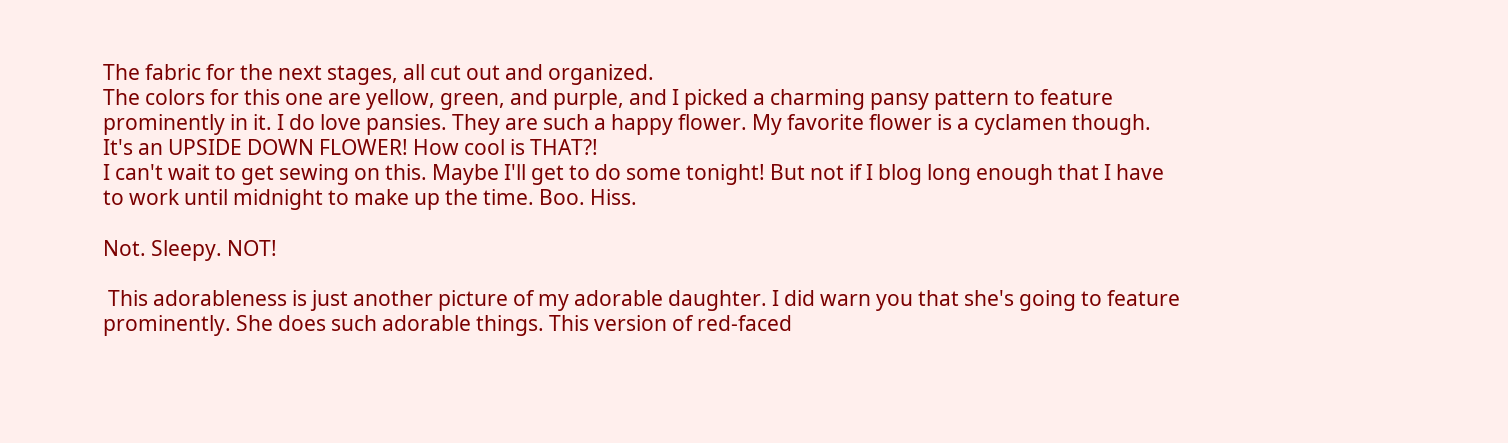The fabric for the next stages, all cut out and organized.
The colors for this one are yellow, green, and purple, and I picked a charming pansy pattern to feature prominently in it. I do love pansies. They are such a happy flower. My favorite flower is a cyclamen though. It's an UPSIDE DOWN FLOWER! How cool is THAT?!
I can't wait to get sewing on this. Maybe I'll get to do some tonight! But not if I blog long enough that I have to work until midnight to make up the time. Boo. Hiss.

Not. Sleepy. NOT!

 This adorableness is just another picture of my adorable daughter. I did warn you that she's going to feature prominently. She does such adorable things. This version of red-faced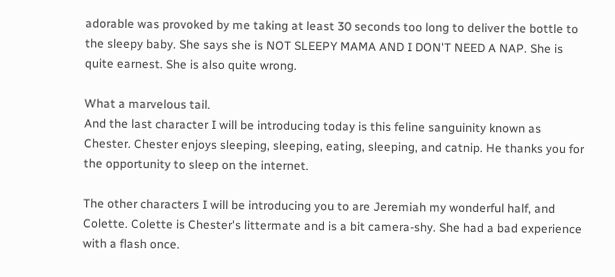adorable was provoked by me taking at least 30 seconds too long to deliver the bottle to the sleepy baby. She says she is NOT SLEEPY MAMA AND I DON'T NEED A NAP. She is quite earnest. She is also quite wrong.

What a marvelous tail.
And the last character I will be introducing today is this feline sanguinity known as Chester. Chester enjoys sleeping, sleeping, eating, sleeping, and catnip. He thanks you for the opportunity to sleep on the internet.

The other characters I will be introducing you to are Jeremiah my wonderful half, and Colette. Colette is Chester's littermate and is a bit camera-shy. She had a bad experience with a flash once.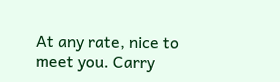At any rate, nice to meet you. Carry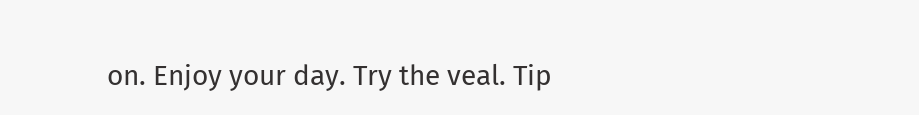on. Enjoy your day. Try the veal. Tip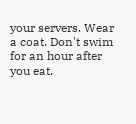your servers. Wear a coat. Don't swim for an hour after you eat.